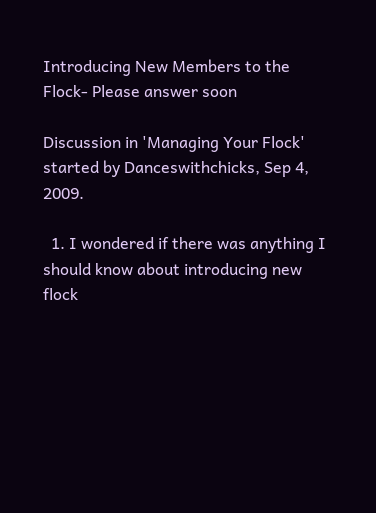Introducing New Members to the Flock- Please answer soon

Discussion in 'Managing Your Flock' started by Danceswithchicks, Sep 4, 2009.

  1. I wondered if there was anything I should know about introducing new flock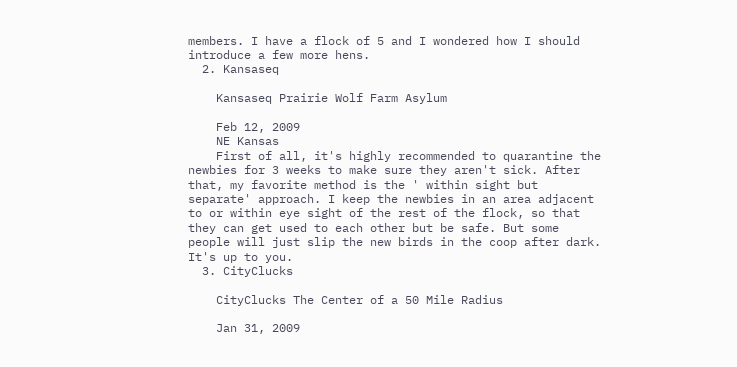members. I have a flock of 5 and I wondered how I should introduce a few more hens.
  2. Kansaseq

    Kansaseq Prairie Wolf Farm Asylum

    Feb 12, 2009
    NE Kansas
    First of all, it's highly recommended to quarantine the newbies for 3 weeks to make sure they aren't sick. After that, my favorite method is the ' within sight but separate' approach. I keep the newbies in an area adjacent to or within eye sight of the rest of the flock, so that they can get used to each other but be safe. But some people will just slip the new birds in the coop after dark. It's up to you.
  3. CityClucks

    CityClucks The Center of a 50 Mile Radius

    Jan 31, 2009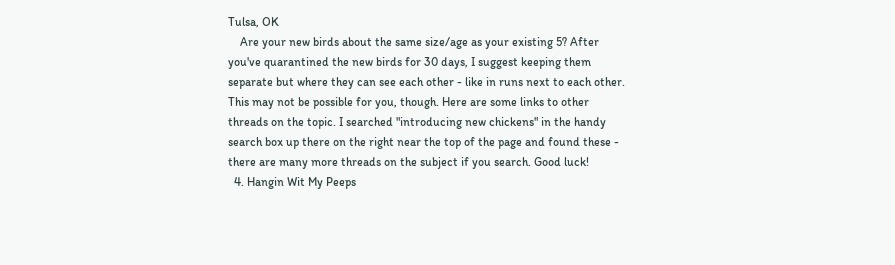Tulsa, OK
    Are your new birds about the same size/age as your existing 5? After you've quarantined the new birds for 30 days, I suggest keeping them separate but where they can see each other - like in runs next to each other. This may not be possible for you, though. Here are some links to other threads on the topic. I searched "introducing new chickens" in the handy search box up there on the right near the top of the page and found these - there are many more threads on the subject if you search. Good luck!
  4. Hangin Wit My Peeps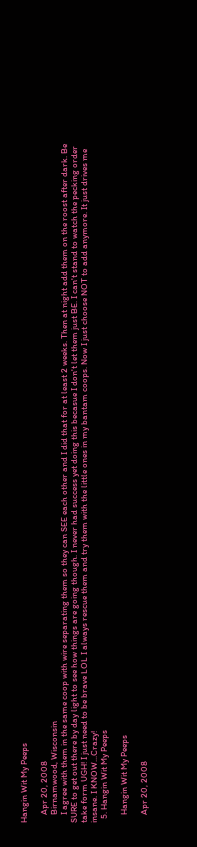Hangin Wit My Peeps

    Apr 20, 2008
    Birnamwood, Wisconsin
    I agree with them in the same coop with wire separating them so they can SEE each other and I did that for at least 2 weeks. Then at night add them on the roost after dark. Be SURE to get out there by day light to see how things are going though. I never had success yet doing this becasue I don't let them just BE. I can't stand to watch the pecking order take form UGH! I just need to be brave LOL I always rescue them and try them with the little ones in my bantam coops. Now I just choose NOT to add anymore. It just drives me insane. I KNOW...Crazy!
  5. Hangin Wit My Peeps

    Hangin Wit My Peeps

    Apr 20, 2008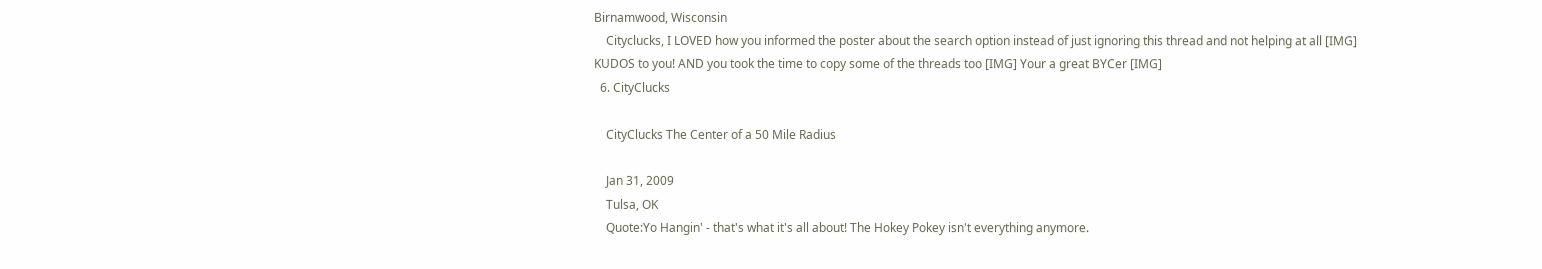Birnamwood, Wisconsin
    Cityclucks, I LOVED how you informed the poster about the search option instead of just ignoring this thread and not helping at all [IMG] KUDOS to you! AND you took the time to copy some of the threads too [IMG] Your a great BYCer [IMG]
  6. CityClucks

    CityClucks The Center of a 50 Mile Radius

    Jan 31, 2009
    Tulsa, OK
    Quote:Yo Hangin' - that's what it's all about! The Hokey Pokey isn't everything anymore.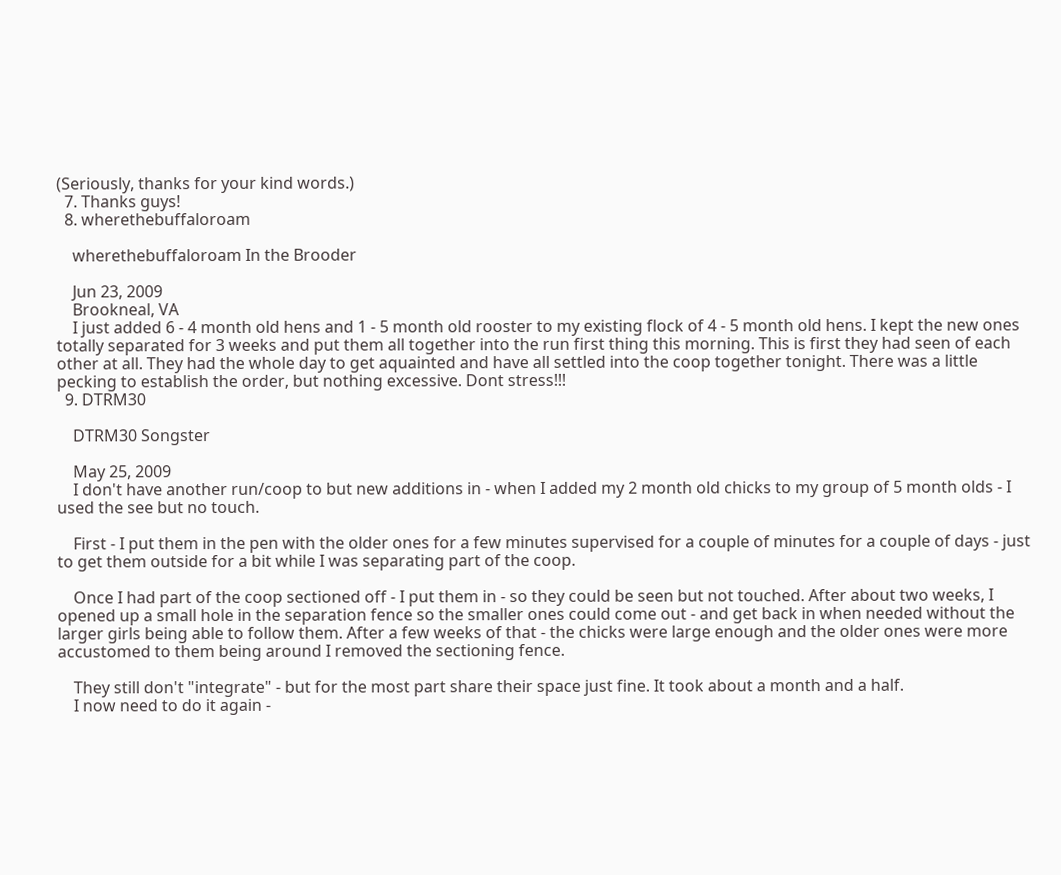(Seriously, thanks for your kind words.)
  7. Thanks guys!
  8. wherethebuffaloroam

    wherethebuffaloroam In the Brooder

    Jun 23, 2009
    Brookneal, VA
    I just added 6 - 4 month old hens and 1 - 5 month old rooster to my existing flock of 4 - 5 month old hens. I kept the new ones totally separated for 3 weeks and put them all together into the run first thing this morning. This is first they had seen of each other at all. They had the whole day to get aquainted and have all settled into the coop together tonight. There was a little pecking to establish the order, but nothing excessive. Dont stress!!!
  9. DTRM30

    DTRM30 Songster

    May 25, 2009
    I don't have another run/coop to but new additions in - when I added my 2 month old chicks to my group of 5 month olds - I used the see but no touch.

    First - I put them in the pen with the older ones for a few minutes supervised for a couple of minutes for a couple of days - just to get them outside for a bit while I was separating part of the coop.

    Once I had part of the coop sectioned off - I put them in - so they could be seen but not touched. After about two weeks, I opened up a small hole in the separation fence so the smaller ones could come out - and get back in when needed without the larger girls being able to follow them. After a few weeks of that - the chicks were large enough and the older ones were more accustomed to them being around I removed the sectioning fence.

    They still don't "integrate" - but for the most part share their space just fine. It took about a month and a half.
    I now need to do it again -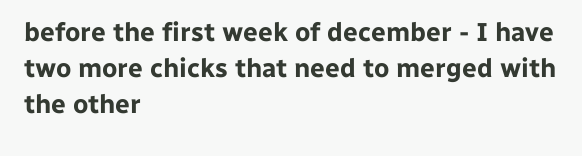before the first week of december - I have two more chicks that need to merged with the other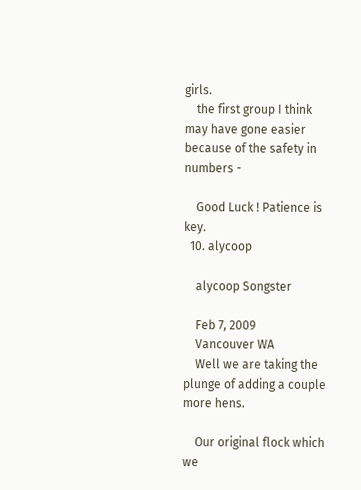girls.
    the first group I think may have gone easier because of the safety in numbers -

    Good Luck ! Patience is key.
  10. alycoop

    alycoop Songster

    Feb 7, 2009
    Vancouver WA
    Well we are taking the plunge of adding a couple more hens.

    Our original flock which we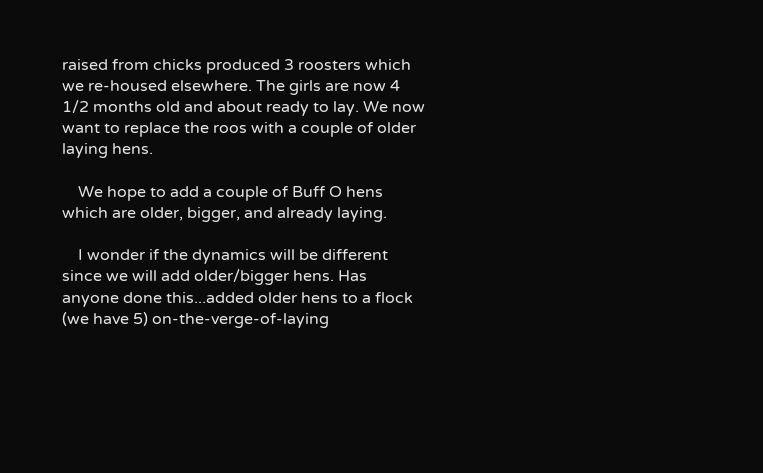raised from chicks produced 3 roosters which we re-housed elsewhere. The girls are now 4 1/2 months old and about ready to lay. We now want to replace the roos with a couple of older laying hens.

    We hope to add a couple of Buff O hens which are older, bigger, and already laying.

    I wonder if the dynamics will be different since we will add older/bigger hens. Has anyone done this...added older hens to a flock (we have 5) on-the-verge-of-laying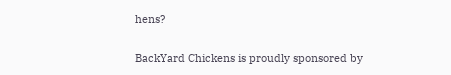hens?

BackYard Chickens is proudly sponsored by